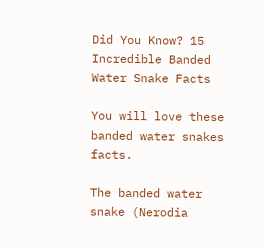Did You Know? 15 Incredible Banded Water Snake Facts

You will love these banded water snakes facts.

The banded water snake (Nerodia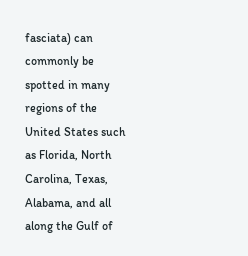fasciata) can commonly be spotted in many regions of the United States such as Florida, North Carolina, Texas, Alabama, and all along the Gulf of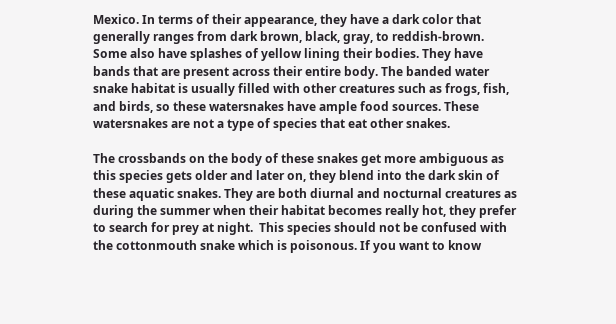Mexico. In terms of their appearance, they have a dark color that generally ranges from dark brown, black, gray, to reddish-brown. Some also have splashes of yellow lining their bodies. They have bands that are present across their entire body. The banded water snake habitat is usually filled with other creatures such as frogs, fish, and birds, so these watersnakes have ample food sources. These watersnakes are not a type of species that eat other snakes.

The crossbands on the body of these snakes get more ambiguous as this species gets older and later on, they blend into the dark skin of these aquatic snakes. They are both diurnal and nocturnal creatures as during the summer when their habitat becomes really hot, they prefer to search for prey at night.  This species should not be confused with the cottonmouth snake which is poisonous. If you want to know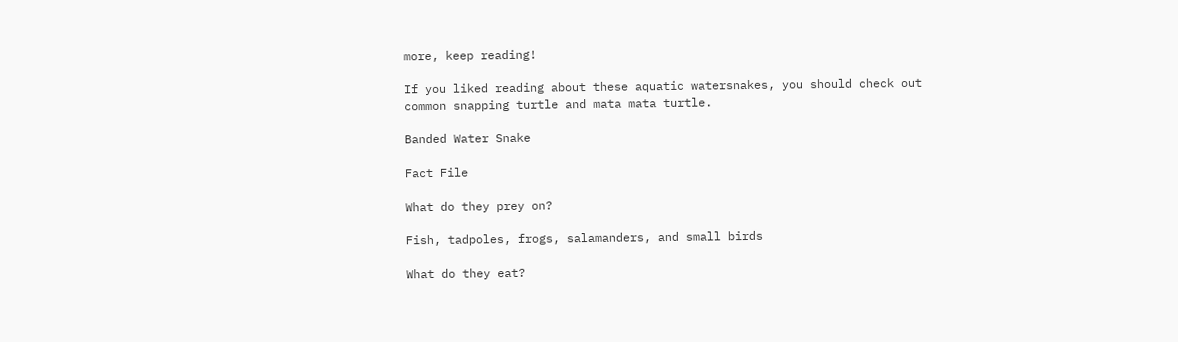more, keep reading!

If you liked reading about these aquatic watersnakes, you should check out common snapping turtle and mata mata turtle.

Banded Water Snake

Fact File

What do they prey on?

Fish, tadpoles, frogs, salamanders, and small birds

What do they eat?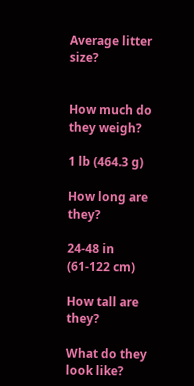Average litter size?


How much do they weigh?

1 lb (464.3 g)

How long are they?

24-48 in (61-122 cm)

How tall are they?

What do they look like?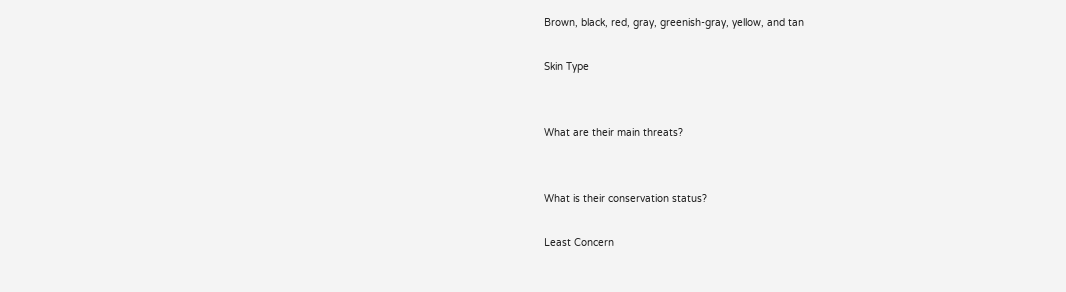Brown, black, red, gray, greenish-gray, yellow, and tan

Skin Type


What are their main threats?


What is their conservation status?

Least Concern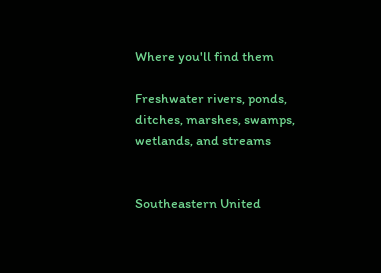Where you'll find them

Freshwater rivers, ponds, ditches, marshes, swamps, wetlands, and streams


Southeastern United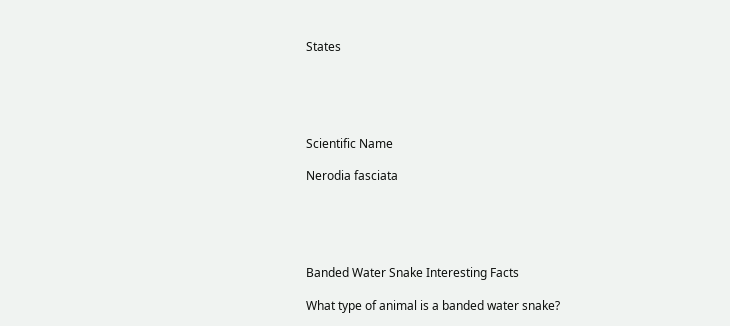States





Scientific Name

Nerodia fasciata





Banded Water Snake Interesting Facts

What type of animal is a banded water snake?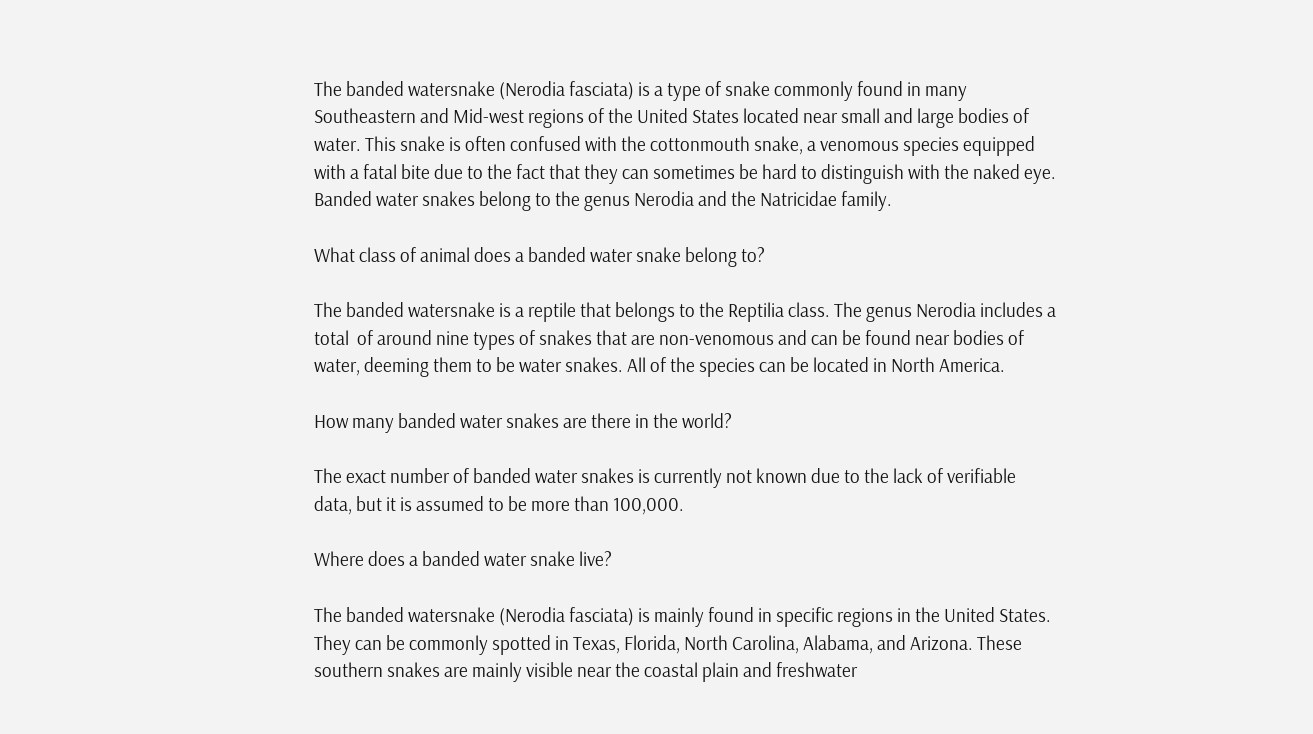The banded watersnake (Nerodia fasciata) is a type of snake commonly found in many Southeastern and Mid-west regions of the United States located near small and large bodies of water. This snake is often confused with the cottonmouth snake, a venomous species equipped with a fatal bite due to the fact that they can sometimes be hard to distinguish with the naked eye. Banded water snakes belong to the genus Nerodia and the Natricidae family.

What class of animal does a banded water snake belong to?

The banded watersnake is a reptile that belongs to the Reptilia class. The genus Nerodia includes a total  of around nine types of snakes that are non-venomous and can be found near bodies of water, deeming them to be water snakes. All of the species can be located in North America.

How many banded water snakes are there in the world?

The exact number of banded water snakes is currently not known due to the lack of verifiable data, but it is assumed to be more than 100,000.

Where does a banded water snake live?

The banded watersnake (Nerodia fasciata) is mainly found in specific regions in the United States. They can be commonly spotted in Texas, Florida, North Carolina, Alabama, and Arizona. These southern snakes are mainly visible near the coastal plain and freshwater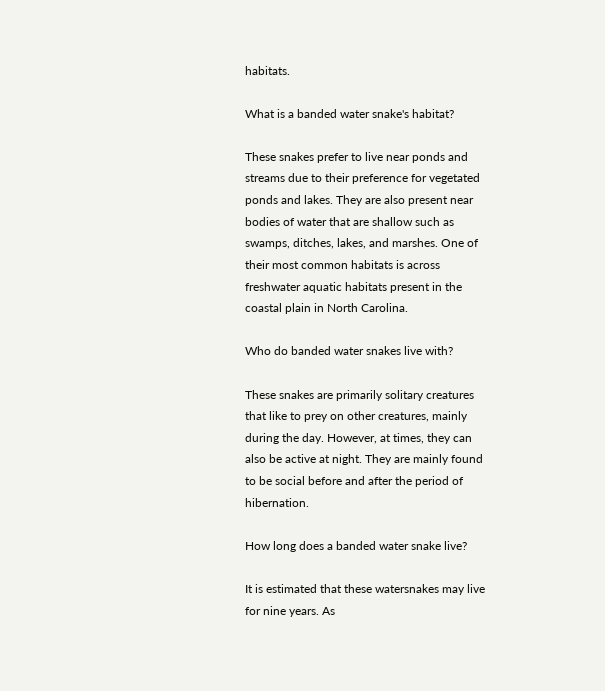habitats.

What is a banded water snake's habitat?

These snakes prefer to live near ponds and streams due to their preference for vegetated ponds and lakes. They are also present near bodies of water that are shallow such as swamps, ditches, lakes, and marshes. One of their most common habitats is across freshwater aquatic habitats present in the coastal plain in North Carolina.

Who do banded water snakes live with?

These snakes are primarily solitary creatures that like to prey on other creatures, mainly during the day. However, at times, they can also be active at night. They are mainly found to be social before and after the period of hibernation.

How long does a banded water snake live?

It is estimated that these watersnakes may live for nine years. As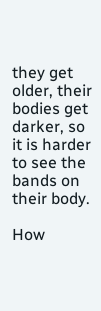they get older, their bodies get darker, so it is harder to see the bands on their body.

How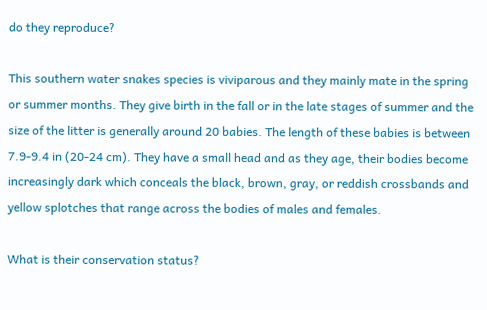do they reproduce?

This southern water snakes species is viviparous and they mainly mate in the spring or summer months. They give birth in the fall or in the late stages of summer and the size of the litter is generally around 20 babies. The length of these babies is between 7.9-9.4 in (20-24 cm). They have a small head and as they age, their bodies become increasingly dark which conceals the black, brown, gray, or reddish crossbands and yellow splotches that range across the bodies of males and females.

What is their conservation status?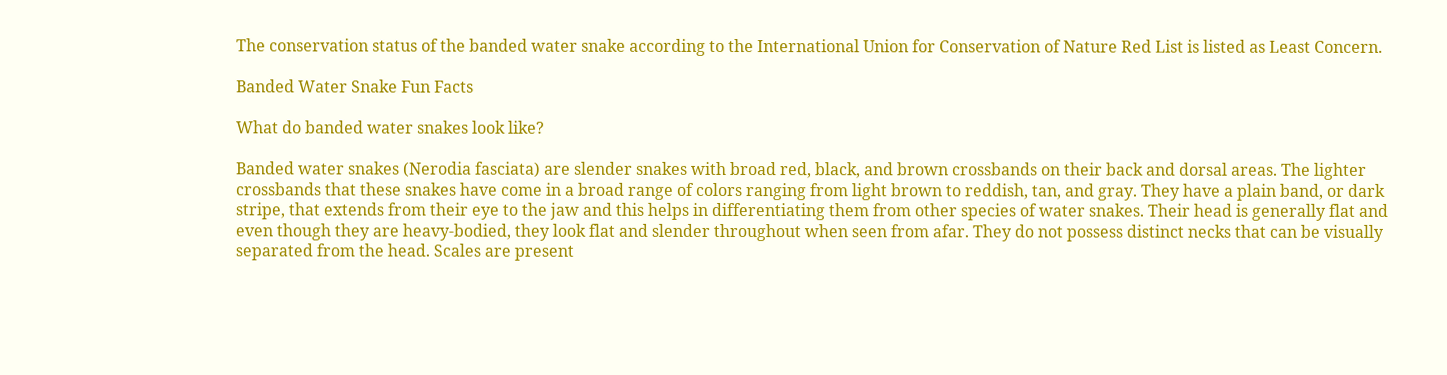The conservation status of the banded water snake according to the International Union for Conservation of Nature Red List is listed as Least Concern.

Banded Water Snake Fun Facts

What do banded water snakes look like?

Banded water snakes (Nerodia fasciata) are slender snakes with broad red, black, and brown crossbands on their back and dorsal areas. The lighter crossbands that these snakes have come in a broad range of colors ranging from light brown to reddish, tan, and gray. They have a plain band, or dark stripe, that extends from their eye to the jaw and this helps in differentiating them from other species of water snakes. Their head is generally flat and even though they are heavy-bodied, they look flat and slender throughout when seen from afar. They do not possess distinct necks that can be visually separated from the head. Scales are present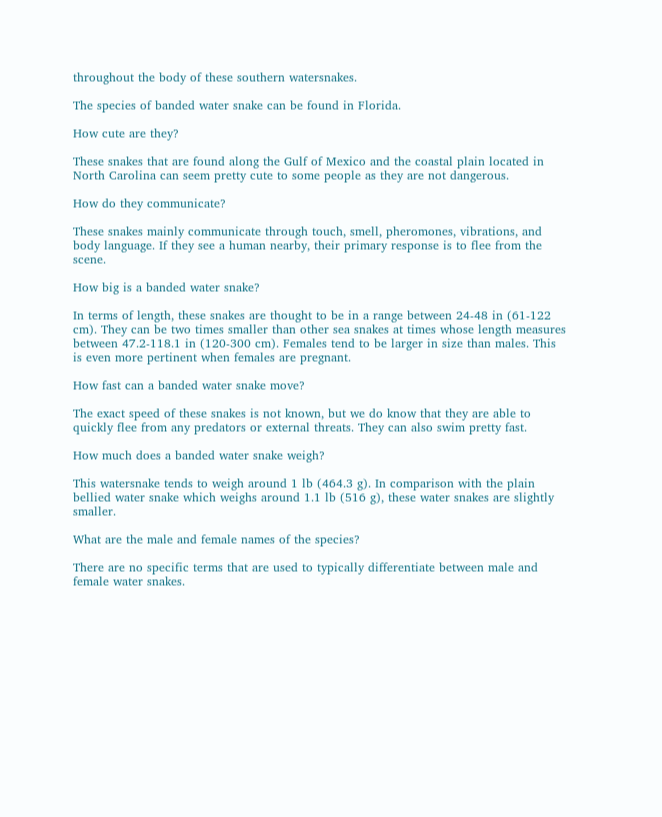throughout the body of these southern watersnakes.

The species of banded water snake can be found in Florida.

How cute are they?

These snakes that are found along the Gulf of Mexico and the coastal plain located in North Carolina can seem pretty cute to some people as they are not dangerous.

How do they communicate?

These snakes mainly communicate through touch, smell, pheromones, vibrations, and body language. If they see a human nearby, their primary response is to flee from the scene.

How big is a banded water snake?

In terms of length, these snakes are thought to be in a range between 24-48 in (61-122 cm). They can be two times smaller than other sea snakes at times whose length measures between 47.2-118.1 in (120-300 cm). Females tend to be larger in size than males. This is even more pertinent when females are pregnant.

How fast can a banded water snake move?

The exact speed of these snakes is not known, but we do know that they are able to quickly flee from any predators or external threats. They can also swim pretty fast.

How much does a banded water snake weigh?

This watersnake tends to weigh around 1 lb (464.3 g). In comparison with the plain bellied water snake which weighs around 1.1 lb (516 g), these water snakes are slightly smaller.

What are the male and female names of the species?

There are no specific terms that are used to typically differentiate between male and female water snakes.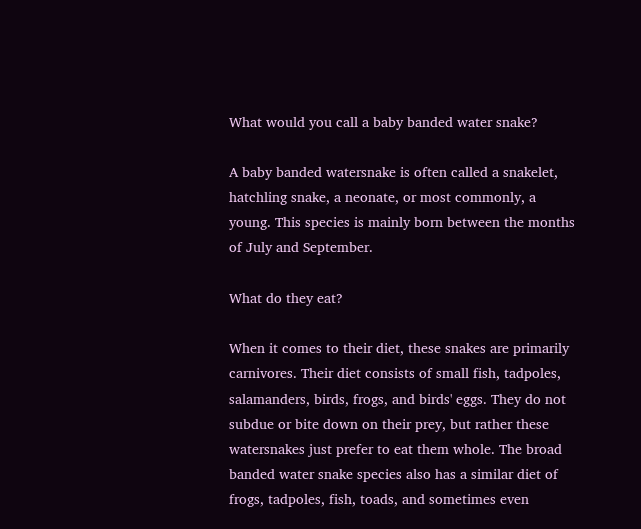What would you call a baby banded water snake?

A baby banded watersnake is often called a snakelet, hatchling snake, a neonate, or most commonly, a young. This species is mainly born between the months of July and September.

What do they eat?

When it comes to their diet, these snakes are primarily carnivores. Their diet consists of small fish, tadpoles, salamanders, birds, frogs, and birds' eggs. They do not subdue or bite down on their prey, but rather these watersnakes just prefer to eat them whole. The broad banded water snake species also has a similar diet of frogs, tadpoles, fish, toads, and sometimes even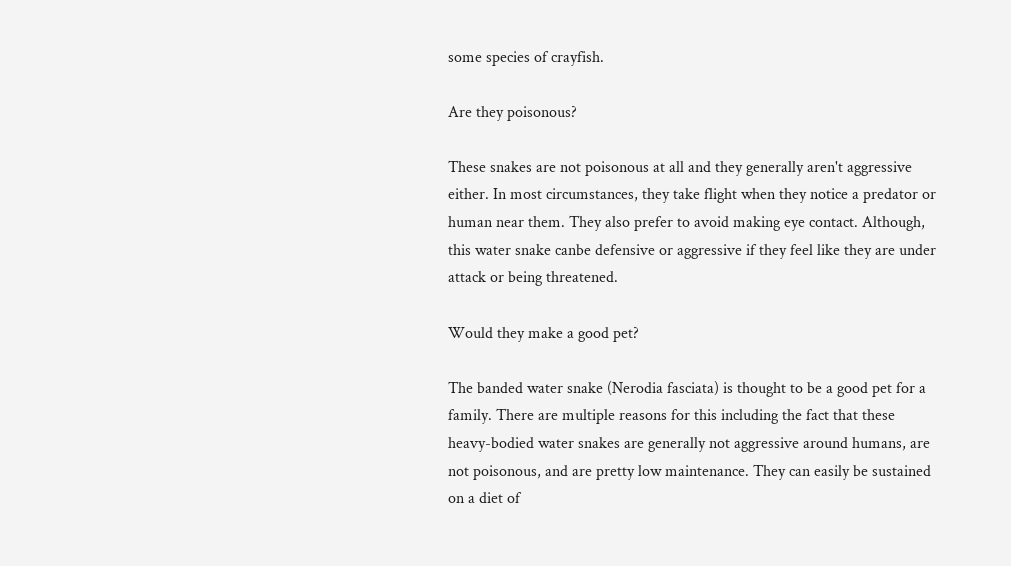some species of crayfish.

Are they poisonous?

These snakes are not poisonous at all and they generally aren't aggressive either. In most circumstances, they take flight when they notice a predator or human near them. They also prefer to avoid making eye contact. Although, this water snake canbe defensive or aggressive if they feel like they are under attack or being threatened.

Would they make a good pet?

The banded water snake (Nerodia fasciata) is thought to be a good pet for a family. There are multiple reasons for this including the fact that these heavy-bodied water snakes are generally not aggressive around humans, are not poisonous, and are pretty low maintenance. They can easily be sustained on a diet of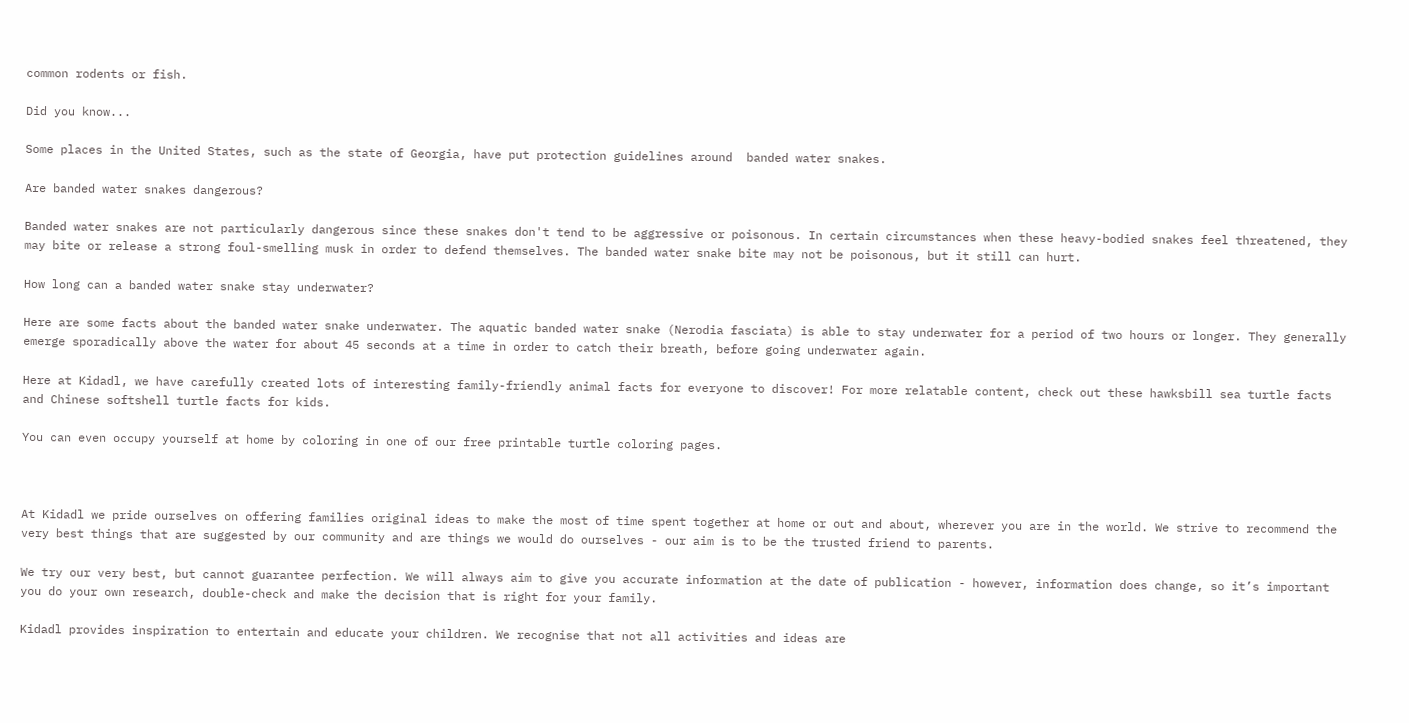common rodents or fish.

Did you know...

Some places in the United States, such as the state of Georgia, have put protection guidelines around  banded water snakes.

Are banded water snakes dangerous?

Banded water snakes are not particularly dangerous since these snakes don't tend to be aggressive or poisonous. In certain circumstances when these heavy-bodied snakes feel threatened, they may bite or release a strong foul-smelling musk in order to defend themselves. The banded water snake bite may not be poisonous, but it still can hurt.

How long can a banded water snake stay underwater?

Here are some facts about the banded water snake underwater. The aquatic banded water snake (Nerodia fasciata) is able to stay underwater for a period of two hours or longer. They generally emerge sporadically above the water for about 45 seconds at a time in order to catch their breath, before going underwater again.

Here at Kidadl, we have carefully created lots of interesting family-friendly animal facts for everyone to discover! For more relatable content, check out these hawksbill sea turtle facts and Chinese softshell turtle facts for kids.

You can even occupy yourself at home by coloring in one of our free printable turtle coloring pages.



At Kidadl we pride ourselves on offering families original ideas to make the most of time spent together at home or out and about, wherever you are in the world. We strive to recommend the very best things that are suggested by our community and are things we would do ourselves - our aim is to be the trusted friend to parents.

We try our very best, but cannot guarantee perfection. We will always aim to give you accurate information at the date of publication - however, information does change, so it’s important you do your own research, double-check and make the decision that is right for your family.

Kidadl provides inspiration to entertain and educate your children. We recognise that not all activities and ideas are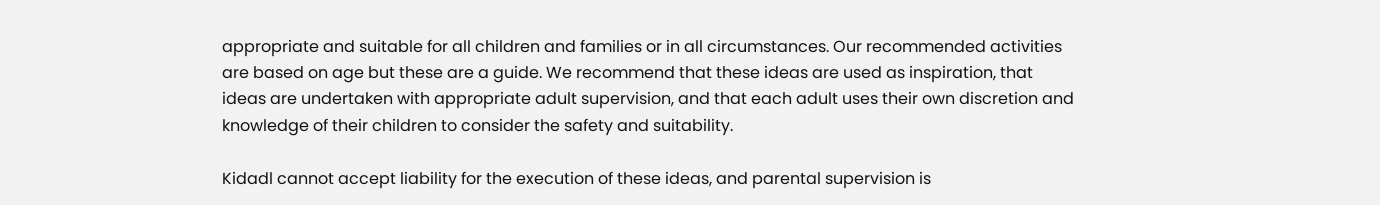appropriate and suitable for all children and families or in all circumstances. Our recommended activities are based on age but these are a guide. We recommend that these ideas are used as inspiration, that ideas are undertaken with appropriate adult supervision, and that each adult uses their own discretion and knowledge of their children to consider the safety and suitability.

Kidadl cannot accept liability for the execution of these ideas, and parental supervision is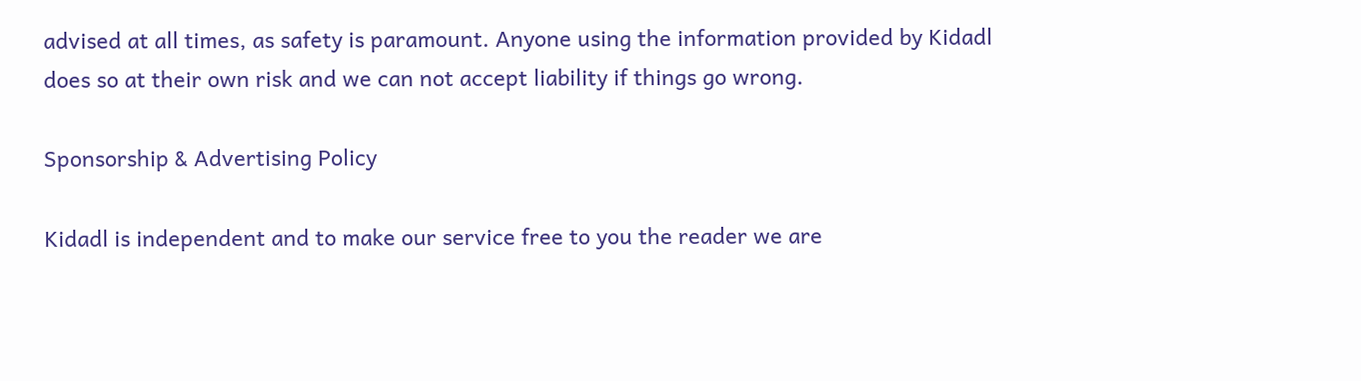advised at all times, as safety is paramount. Anyone using the information provided by Kidadl does so at their own risk and we can not accept liability if things go wrong.

Sponsorship & Advertising Policy

Kidadl is independent and to make our service free to you the reader we are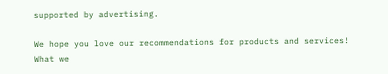supported by advertising.

We hope you love our recommendations for products and services! What we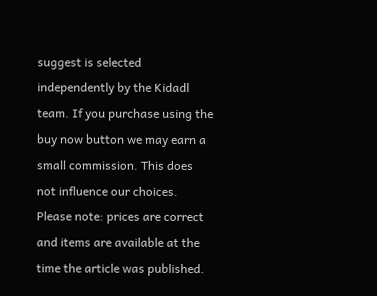suggest is selected independently by the Kidadl team. If you purchase using the buy now button we may earn a small commission. This does not influence our choices. Please note: prices are correct and items are available at the time the article was published.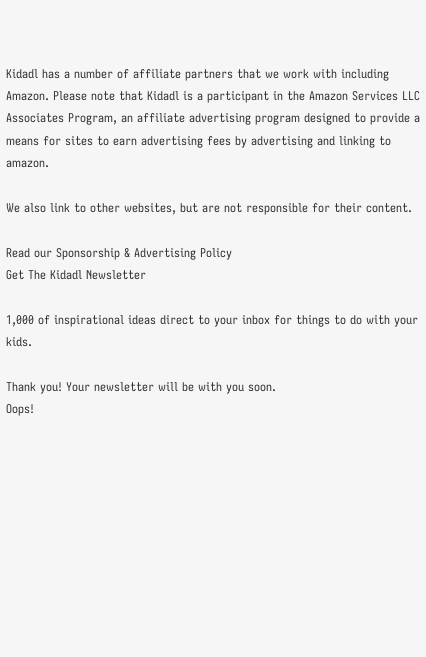Kidadl has a number of affiliate partners that we work with including Amazon. Please note that Kidadl is a participant in the Amazon Services LLC Associates Program, an affiliate advertising program designed to provide a means for sites to earn advertising fees by advertising and linking to amazon.

We also link to other websites, but are not responsible for their content.

Read our Sponsorship & Advertising Policy
Get The Kidadl Newsletter

1,000 of inspirational ideas direct to your inbox for things to do with your kids.

Thank you! Your newsletter will be with you soon.
Oops!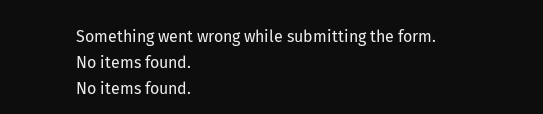Something went wrong while submitting the form.
No items found.
No items found.